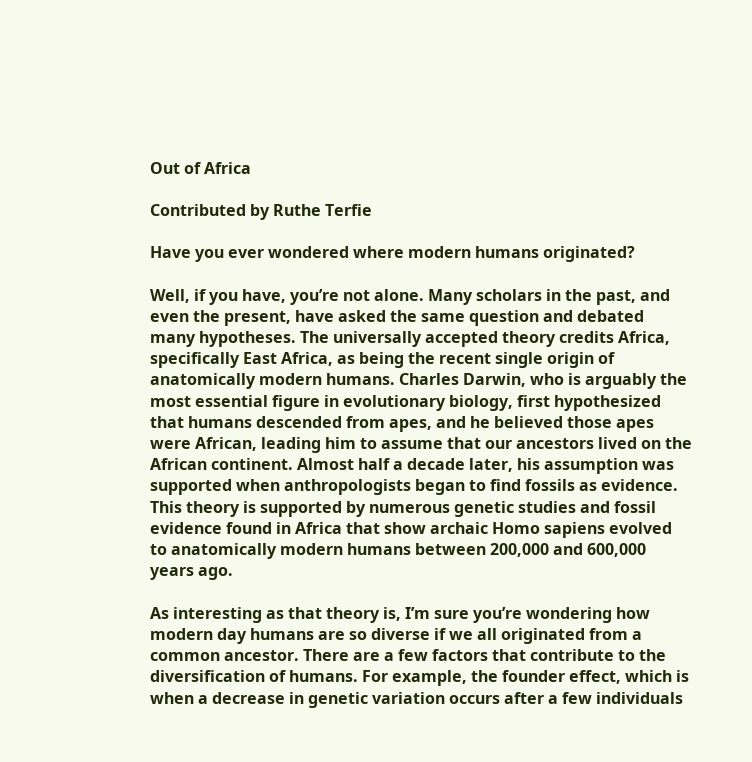Out of Africa

Contributed by Ruthe Terfie

Have you ever wondered where modern humans originated?

Well, if you have, you’re not alone. Many scholars in the past, and even the present, have asked the same question and debated many hypotheses. The universally accepted theory credits Africa, specifically East Africa, as being the recent single origin of anatomically modern humans. Charles Darwin, who is arguably the most essential figure in evolutionary biology, first hypothesized that humans descended from apes, and he believed those apes were African, leading him to assume that our ancestors lived on the African continent. Almost half a decade later, his assumption was supported when anthropologists began to find fossils as evidence. This theory is supported by numerous genetic studies and fossil evidence found in Africa that show archaic Homo sapiens evolved to anatomically modern humans between 200,000 and 600,000 years ago.

As interesting as that theory is, I’m sure you’re wondering how modern day humans are so diverse if we all originated from a common ancestor. There are a few factors that contribute to the diversification of humans. For example, the founder effect, which is when a decrease in genetic variation occurs after a few individuals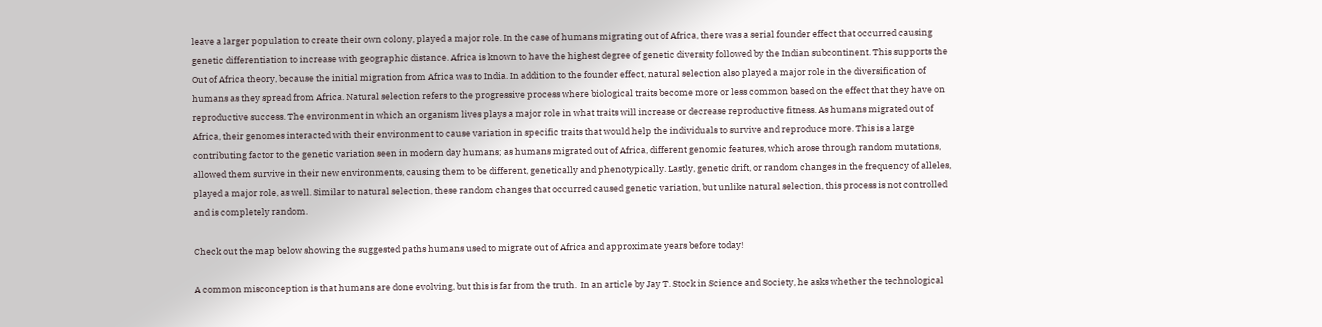leave a larger population to create their own colony, played a major role. In the case of humans migrating out of Africa, there was a serial founder effect that occurred causing genetic differentiation to increase with geographic distance. Africa is known to have the highest degree of genetic diversity followed by the Indian subcontinent. This supports the Out of Africa theory, because the initial migration from Africa was to India. In addition to the founder effect, natural selection also played a major role in the diversification of humans as they spread from Africa. Natural selection refers to the progressive process where biological traits become more or less common based on the effect that they have on reproductive success. The environment in which an organism lives plays a major role in what traits will increase or decrease reproductive fitness. As humans migrated out of Africa, their genomes interacted with their environment to cause variation in specific traits that would help the individuals to survive and reproduce more. This is a large contributing factor to the genetic variation seen in modern day humans; as humans migrated out of Africa, different genomic features, which arose through random mutations, allowed them survive in their new environments, causing them to be different, genetically and phenotypically. Lastly, genetic drift, or random changes in the frequency of alleles, played a major role, as well. Similar to natural selection, these random changes that occurred caused genetic variation, but unlike natural selection, this process is not controlled and is completely random.

Check out the map below showing the suggested paths humans used to migrate out of Africa and approximate years before today!

A common misconception is that humans are done evolving, but this is far from the truth.  In an article by Jay T. Stock in Science and Society, he asks whether the technological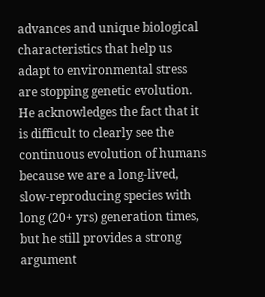advances and unique biological characteristics that help us adapt to environmental stress are stopping genetic evolution. He acknowledges the fact that it is difficult to clearly see the continuous evolution of humans because we are a long-lived, slow-reproducing species with long (20+ yrs) generation times, but he still provides a strong argument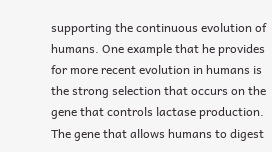supporting the continuous evolution of humans. One example that he provides for more recent evolution in humans is the strong selection that occurs on the gene that controls lactase production. The gene that allows humans to digest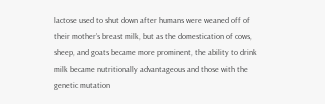lactose used to shut down after humans were weaned off of their mother’s breast milk, but as the domestication of cows, sheep, and goats became more prominent, the ability to drink milk became nutritionally advantageous and those with the genetic mutation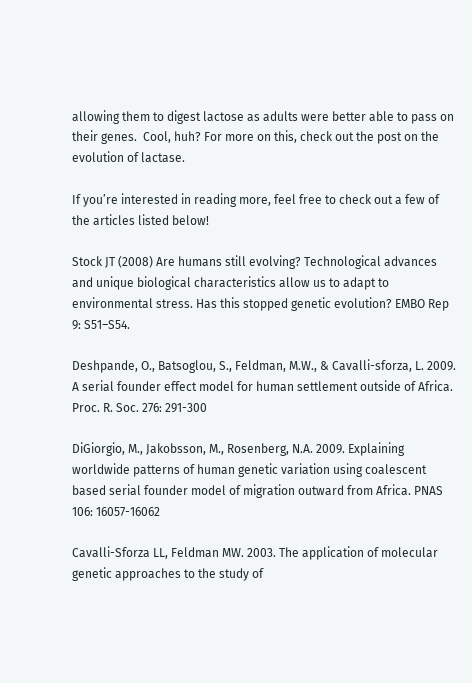allowing them to digest lactose as adults were better able to pass on their genes.  Cool, huh? For more on this, check out the post on the evolution of lactase.

If you’re interested in reading more, feel free to check out a few of the articles listed below!

Stock JT (2008) Are humans still evolving? Technological advances and unique biological characteristics allow us to adapt to environmental stress. Has this stopped genetic evolution? EMBO Rep 9: S51–S54.

Deshpande, O., Batsoglou, S., Feldman, M.W., & Cavalli-sforza, L. 2009. A serial founder effect model for human settlement outside of Africa. Proc. R. Soc. 276: 291-300

DiGiorgio, M., Jakobsson, M., Rosenberg, N.A. 2009. Explaining worldwide patterns of human genetic variation using coalescent based serial founder model of migration outward from Africa. PNAS 106: 16057-16062

Cavalli-Sforza LL, Feldman MW. 2003. The application of molecular genetic approaches to the study of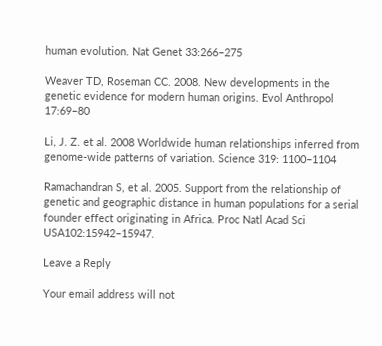human evolution. Nat Genet 33:266–275

Weaver TD, Roseman CC. 2008. New developments in the genetic evidence for modern human origins. Evol Anthropol 17:69–80

Li, J. Z. et al. 2008 Worldwide human relationships inferred from genome-wide patterns of variation. Science 319: 1100–1104

Ramachandran S, et al. 2005. Support from the relationship of genetic and geographic distance in human populations for a serial founder effect originating in Africa. Proc Natl Acad Sci USA102:15942–15947.

Leave a Reply

Your email address will not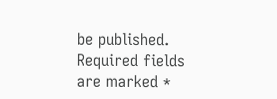be published. Required fields are marked *